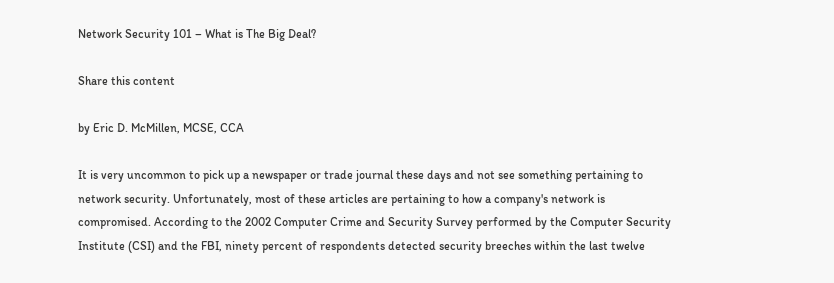Network Security 101 – What is The Big Deal?

Share this content

by Eric D. McMillen, MCSE, CCA

It is very uncommon to pick up a newspaper or trade journal these days and not see something pertaining to network security. Unfortunately, most of these articles are pertaining to how a company's network is compromised. According to the 2002 Computer Crime and Security Survey performed by the Computer Security Institute (CSI) and the FBI, ninety percent of respondents detected security breeches within the last twelve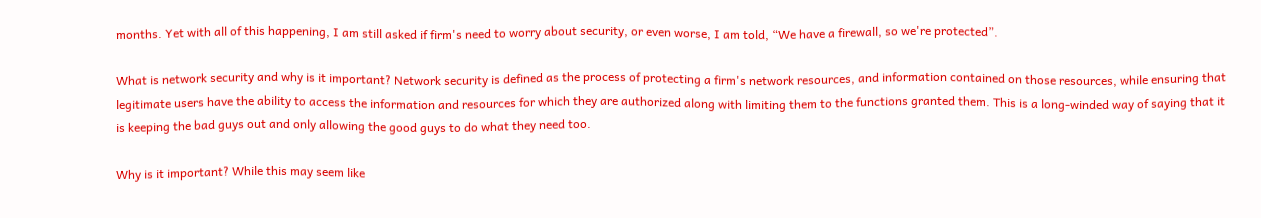months. Yet with all of this happening, I am still asked if firm's need to worry about security, or even worse, I am told, “We have a firewall, so we're protected”.

What is network security and why is it important? Network security is defined as the process of protecting a firm's network resources, and information contained on those resources, while ensuring that legitimate users have the ability to access the information and resources for which they are authorized along with limiting them to the functions granted them. This is a long-winded way of saying that it is keeping the bad guys out and only allowing the good guys to do what they need too.

Why is it important? While this may seem like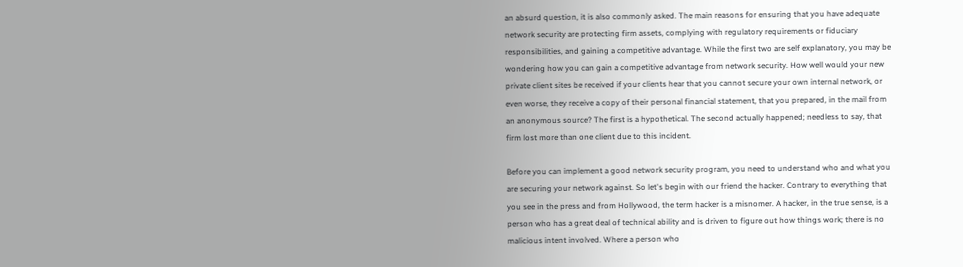an absurd question, it is also commonly asked. The main reasons for ensuring that you have adequate network security are protecting firm assets, complying with regulatory requirements or fiduciary responsibilities, and gaining a competitive advantage. While the first two are self explanatory, you may be wondering how you can gain a competitive advantage from network security. How well would your new private client sites be received if your clients hear that you cannot secure your own internal network, or even worse, they receive a copy of their personal financial statement, that you prepared, in the mail from an anonymous source? The first is a hypothetical. The second actually happened; needless to say, that firm lost more than one client due to this incident.

Before you can implement a good network security program, you need to understand who and what you are securing your network against. So let's begin with our friend the hacker. Contrary to everything that you see in the press and from Hollywood, the term hacker is a misnomer. A hacker, in the true sense, is a person who has a great deal of technical ability and is driven to figure out how things work; there is no malicious intent involved. Where a person who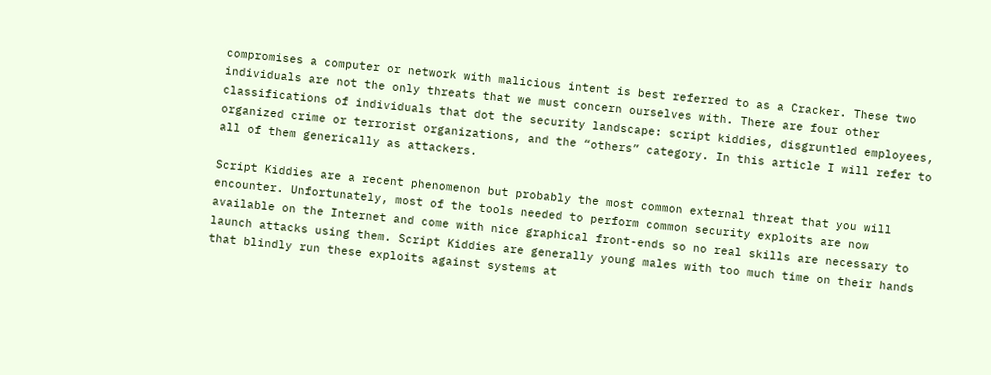compromises a computer or network with malicious intent is best referred to as a Cracker. These two individuals are not the only threats that we must concern ourselves with. There are four other classifications of individuals that dot the security landscape: script kiddies, disgruntled employees, organized crime or terrorist organizations, and the “others” category. In this article I will refer to all of them generically as attackers.

Script Kiddies are a recent phenomenon but probably the most common external threat that you will encounter. Unfortunately, most of the tools needed to perform common security exploits are now available on the Internet and come with nice graphical front-ends so no real skills are necessary to launch attacks using them. Script Kiddies are generally young males with too much time on their hands that blindly run these exploits against systems at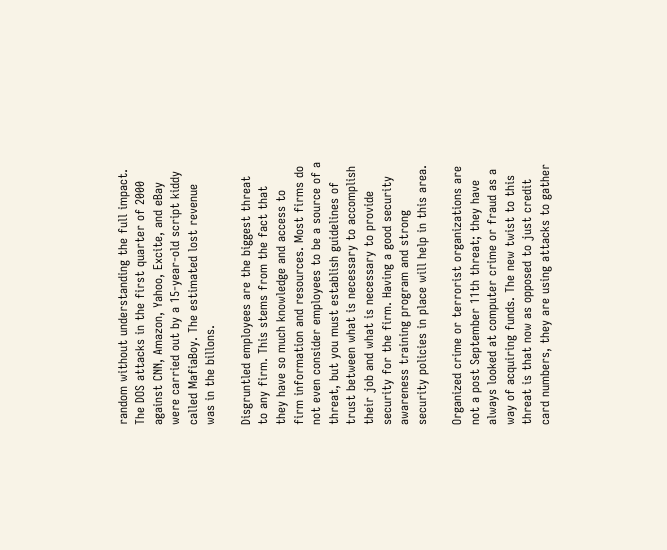random without understanding the full impact. The DOS attacks in the first quarter of 2000 against CNN, Amazon, Yahoo, Excite, and eBay were carried out by a 15-year-old script kiddy called MafiaBoy. The estimated lost revenue was in the billons.

Disgruntled employees are the biggest threat to any firm. This stems from the fact that they have so much knowledge and access to firm information and resources. Most firms do not even consider employees to be a source of a threat, but you must establish guidelines of trust between what is necessary to accomplish their job and what is necessary to provide security for the firm. Having a good security awareness training program and strong security policies in place will help in this area.

Organized crime or terrorist organizations are not a post September 11th threat; they have always looked at computer crime or fraud as a way of acquiring funds. The new twist to this threat is that now as opposed to just credit card numbers, they are using attacks to gather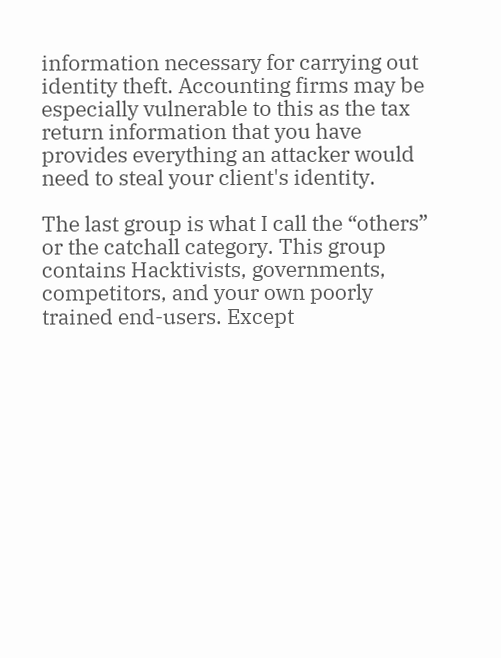information necessary for carrying out identity theft. Accounting firms may be especially vulnerable to this as the tax return information that you have provides everything an attacker would need to steal your client's identity.

The last group is what I call the “others” or the catchall category. This group contains Hacktivists, governments, competitors, and your own poorly trained end-users. Except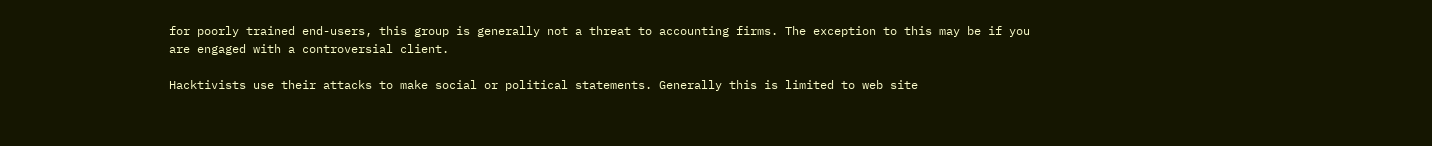for poorly trained end-users, this group is generally not a threat to accounting firms. The exception to this may be if you are engaged with a controversial client.

Hacktivists use their attacks to make social or political statements. Generally this is limited to web site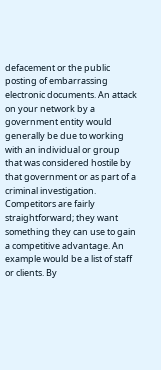defacement or the public posting of embarrassing electronic documents. An attack on your network by a government entity would generally be due to working with an individual or group that was considered hostile by that government or as part of a criminal investigation. Competitors are fairly straightforward; they want something they can use to gain a competitive advantage. An example would be a list of staff or clients. By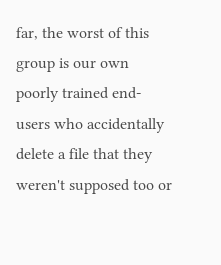far, the worst of this group is our own poorly trained end-users who accidentally delete a file that they weren't supposed too or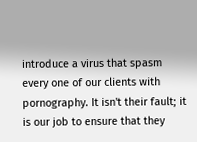introduce a virus that spasm every one of our clients with pornography. It isn't their fault; it is our job to ensure that they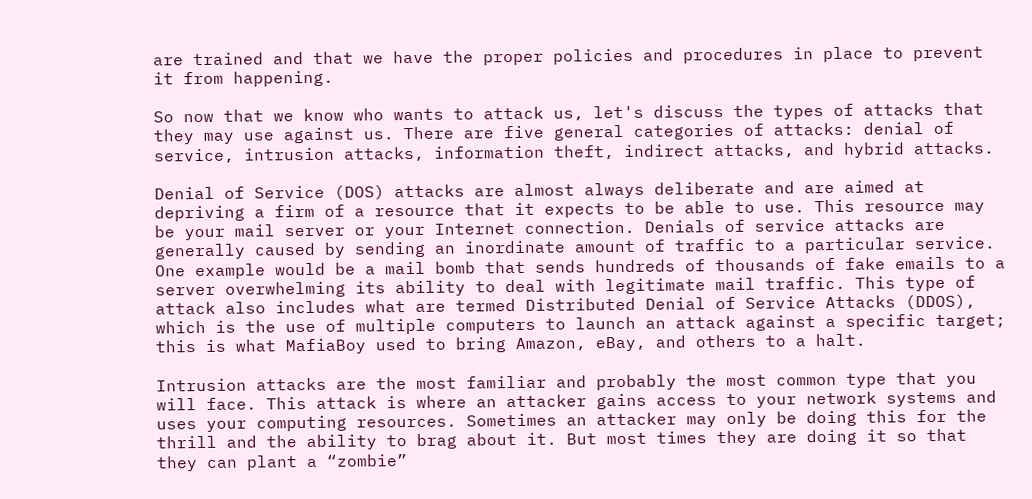are trained and that we have the proper policies and procedures in place to prevent it from happening.

So now that we know who wants to attack us, let's discuss the types of attacks that they may use against us. There are five general categories of attacks: denial of service, intrusion attacks, information theft, indirect attacks, and hybrid attacks.

Denial of Service (DOS) attacks are almost always deliberate and are aimed at depriving a firm of a resource that it expects to be able to use. This resource may be your mail server or your Internet connection. Denials of service attacks are generally caused by sending an inordinate amount of traffic to a particular service. One example would be a mail bomb that sends hundreds of thousands of fake emails to a server overwhelming its ability to deal with legitimate mail traffic. This type of attack also includes what are termed Distributed Denial of Service Attacks (DDOS), which is the use of multiple computers to launch an attack against a specific target; this is what MafiaBoy used to bring Amazon, eBay, and others to a halt.

Intrusion attacks are the most familiar and probably the most common type that you will face. This attack is where an attacker gains access to your network systems and uses your computing resources. Sometimes an attacker may only be doing this for the thrill and the ability to brag about it. But most times they are doing it so that they can plant a “zombie”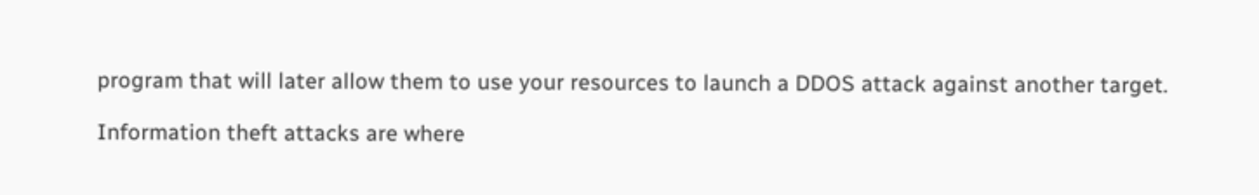program that will later allow them to use your resources to launch a DDOS attack against another target.

Information theft attacks are where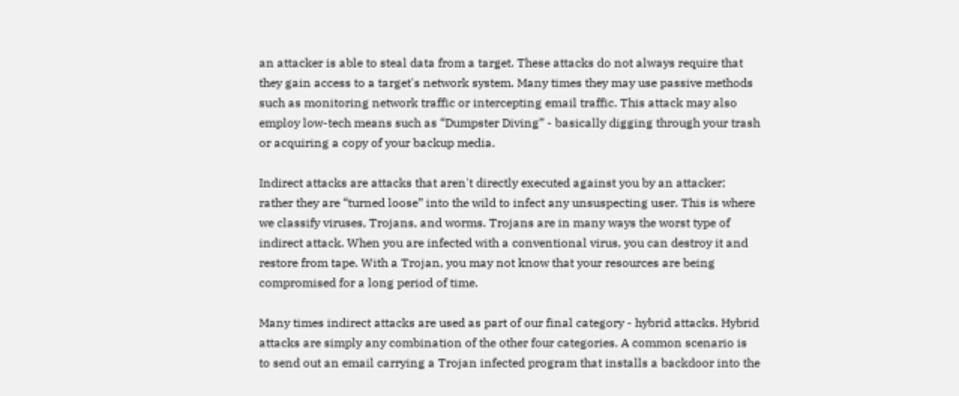an attacker is able to steal data from a target. These attacks do not always require that they gain access to a target's network system. Many times they may use passive methods such as monitoring network traffic or intercepting email traffic. This attack may also employ low-tech means such as “Dumpster Diving” - basically digging through your trash or acquiring a copy of your backup media.

Indirect attacks are attacks that aren't directly executed against you by an attacker; rather they are “turned loose” into the wild to infect any unsuspecting user. This is where we classify viruses, Trojans, and worms. Trojans are in many ways the worst type of indirect attack. When you are infected with a conventional virus, you can destroy it and restore from tape. With a Trojan, you may not know that your resources are being compromised for a long period of time.

Many times indirect attacks are used as part of our final category - hybrid attacks. Hybrid attacks are simply any combination of the other four categories. A common scenario is to send out an email carrying a Trojan infected program that installs a backdoor into the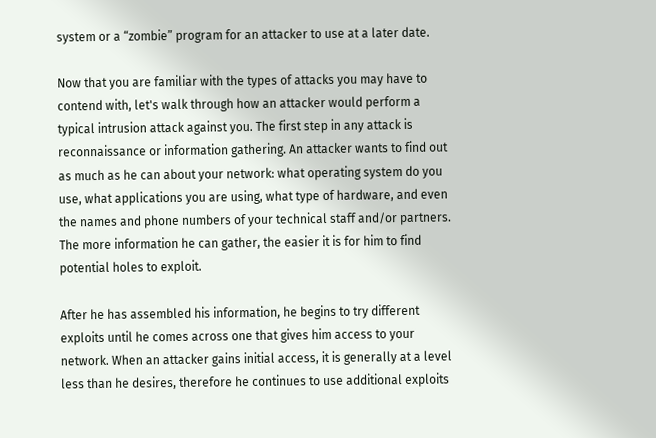system or a “zombie” program for an attacker to use at a later date.

Now that you are familiar with the types of attacks you may have to contend with, let's walk through how an attacker would perform a typical intrusion attack against you. The first step in any attack is reconnaissance or information gathering. An attacker wants to find out as much as he can about your network: what operating system do you use, what applications you are using, what type of hardware, and even the names and phone numbers of your technical staff and/or partners. The more information he can gather, the easier it is for him to find potential holes to exploit.

After he has assembled his information, he begins to try different exploits until he comes across one that gives him access to your network. When an attacker gains initial access, it is generally at a level less than he desires, therefore he continues to use additional exploits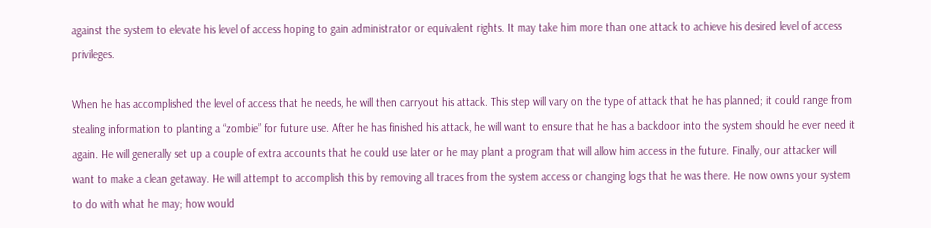against the system to elevate his level of access hoping to gain administrator or equivalent rights. It may take him more than one attack to achieve his desired level of access privileges.

When he has accomplished the level of access that he needs, he will then carryout his attack. This step will vary on the type of attack that he has planned; it could range from stealing information to planting a “zombie” for future use. After he has finished his attack, he will want to ensure that he has a backdoor into the system should he ever need it again. He will generally set up a couple of extra accounts that he could use later or he may plant a program that will allow him access in the future. Finally, our attacker will want to make a clean getaway. He will attempt to accomplish this by removing all traces from the system access or changing logs that he was there. He now owns your system to do with what he may; how would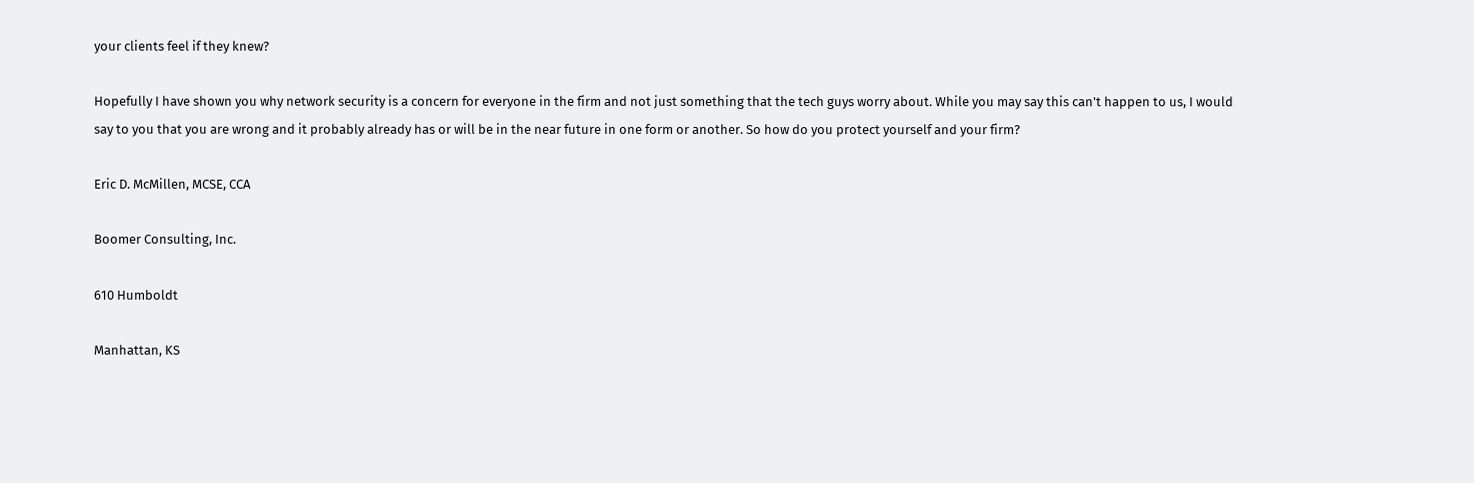your clients feel if they knew?

Hopefully I have shown you why network security is a concern for everyone in the firm and not just something that the tech guys worry about. While you may say this can't happen to us, I would say to you that you are wrong and it probably already has or will be in the near future in one form or another. So how do you protect yourself and your firm?

Eric D. McMillen, MCSE, CCA

Boomer Consulting, Inc.

610 Humboldt

Manhattan, KS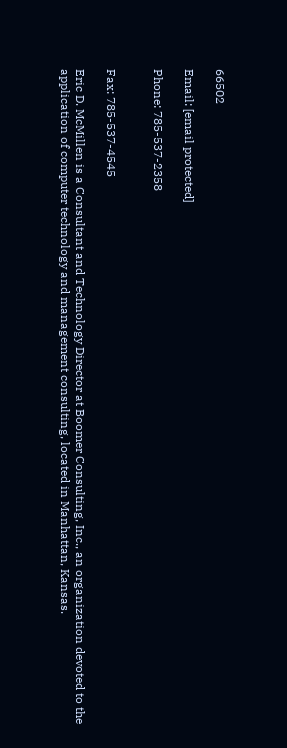66502

Email: [email protected]

Phone: 785-537-2358


Fax: 785-537-4545

Eric D. McMillen is a Consultant and Technology Director at Boomer Consulting, Inc., an organization devoted to the application of computer technology and management consulting, located in Manhattan, Kansas.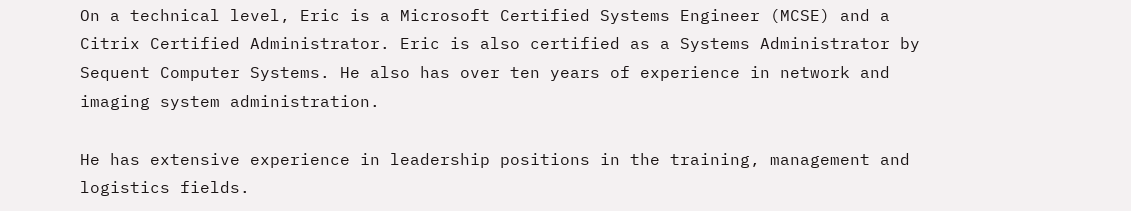On a technical level, Eric is a Microsoft Certified Systems Engineer (MCSE) and a Citrix Certified Administrator. Eric is also certified as a Systems Administrator by Sequent Computer Systems. He also has over ten years of experience in network and imaging system administration.

He has extensive experience in leadership positions in the training, management and logistics fields.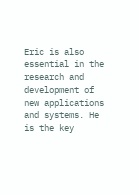Eric is also essential in the research and development of new applications and systems. He is the key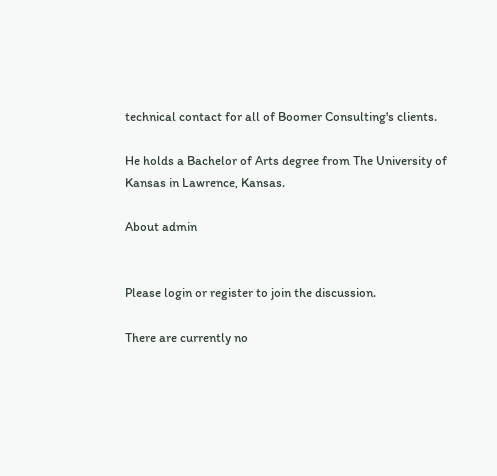technical contact for all of Boomer Consulting's clients.

He holds a Bachelor of Arts degree from The University of Kansas in Lawrence, Kansas.

About admin


Please login or register to join the discussion.

There are currently no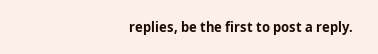replies, be the first to post a reply.